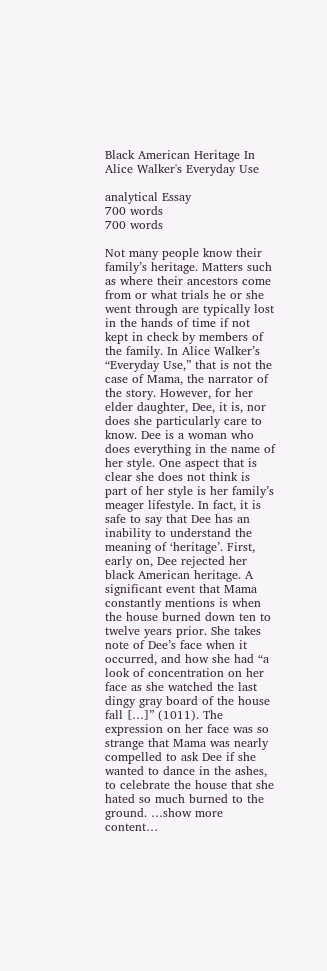Black American Heritage In Alice Walker's Everyday Use

analytical Essay
700 words
700 words

Not many people know their family’s heritage. Matters such as where their ancestors come from or what trials he or she went through are typically lost in the hands of time if not kept in check by members of the family. In Alice Walker’s “Everyday Use,” that is not the case of Mama, the narrator of the story. However, for her elder daughter, Dee, it is, nor does she particularly care to know. Dee is a woman who does everything in the name of her style. One aspect that is clear she does not think is part of her style is her family’s meager lifestyle. In fact, it is safe to say that Dee has an inability to understand the meaning of ‘heritage’. First, early on, Dee rejected her black American heritage. A significant event that Mama constantly mentions is when the house burned down ten to twelve years prior. She takes note of Dee’s face when it occurred, and how she had “a look of concentration on her face as she watched the last dingy gray board of the house fall […]” (1011). The expression on her face was so strange that Mama was nearly compelled to ask Dee if she wanted to dance in the ashes, to celebrate the house that she hated so much burned to the ground. …show more content…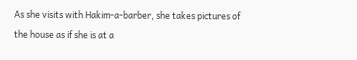As she visits with Hakim-a-barber, she takes pictures of the house as if she is at a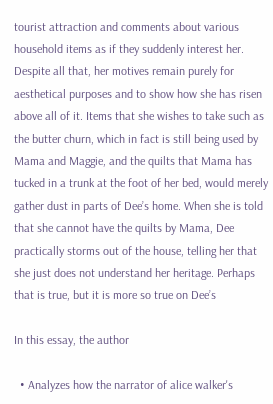tourist attraction and comments about various household items as if they suddenly interest her. Despite all that, her motives remain purely for aesthetical purposes and to show how she has risen above all of it. Items that she wishes to take such as the butter churn, which in fact is still being used by Mama and Maggie, and the quilts that Mama has tucked in a trunk at the foot of her bed, would merely gather dust in parts of Dee’s home. When she is told that she cannot have the quilts by Mama, Dee practically storms out of the house, telling her that she just does not understand her heritage. Perhaps that is true, but it is more so true on Dee’s

In this essay, the author

  • Analyzes how the narrator of alice walker's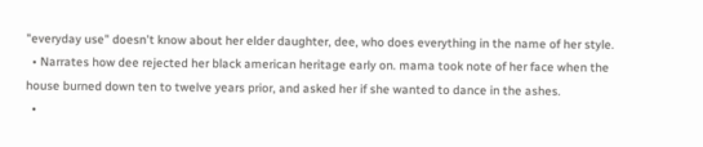"everyday use" doesn't know about her elder daughter, dee, who does everything in the name of her style.
  • Narrates how dee rejected her black american heritage early on. mama took note of her face when the house burned down ten to twelve years prior, and asked her if she wanted to dance in the ashes.
  •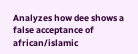Analyzes how dee shows a false acceptance of african/islamic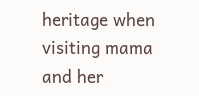heritage when visiting mama and her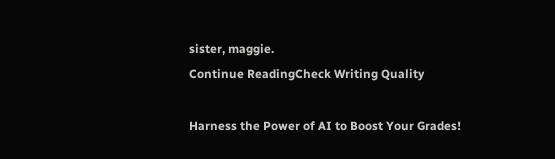sister, maggie.
Continue ReadingCheck Writing Quality

Harness the Power of AI to Boost Your Grades!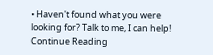• Haven't found what you were looking for? Talk to me, I can help!
Continue Reading